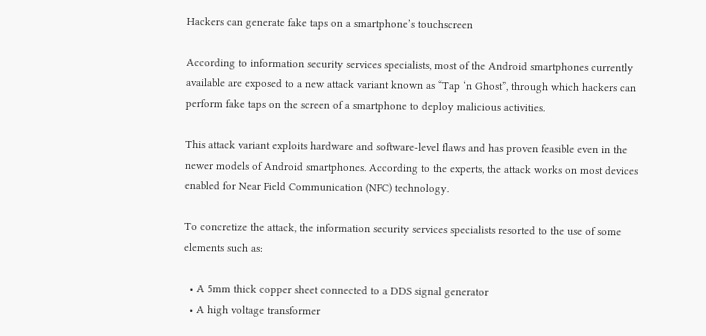Hackers can generate fake taps on a smartphone’s touchscreen

According to information security services specialists, most of the Android smartphones currently available are exposed to a new attack variant known as “Tap ‘n Ghost”, through which hackers can perform fake taps on the screen of a smartphone to deploy malicious activities.

This attack variant exploits hardware and software-level flaws and has proven feasible even in the newer models of Android smartphones. According to the experts, the attack works on most devices enabled for Near Field Communication (NFC) technology.

To concretize the attack, the information security services specialists resorted to the use of some elements such as:

  • A 5mm thick copper sheet connected to a DDS signal generator
  • A high voltage transformer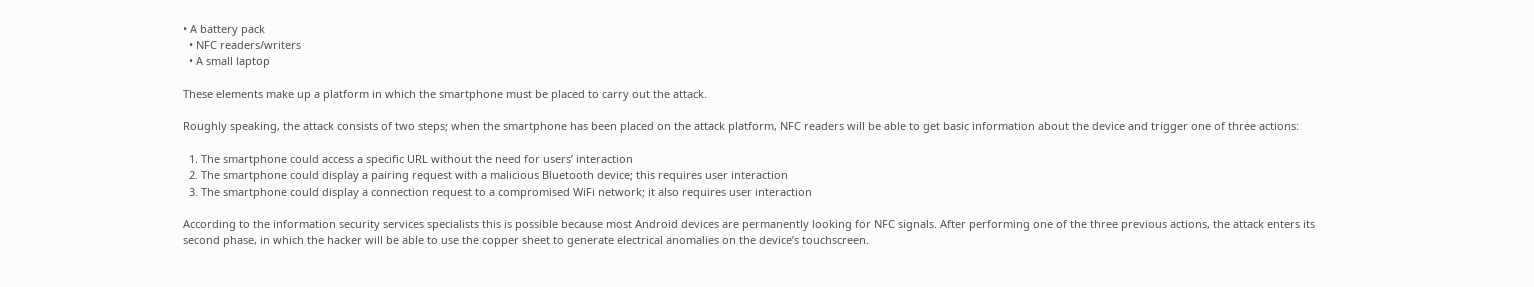• A battery pack
  • NFC readers/writers
  • A small laptop

These elements make up a platform in which the smartphone must be placed to carry out the attack.

Roughly speaking, the attack consists of two steps; when the smartphone has been placed on the attack platform, NFC readers will be able to get basic information about the device and trigger one of three actions:

  1. The smartphone could access a specific URL without the need for users’ interaction
  2. The smartphone could display a pairing request with a malicious Bluetooth device; this requires user interaction
  3. The smartphone could display a connection request to a compromised WiFi network; it also requires user interaction

According to the information security services specialists this is possible because most Android devices are permanently looking for NFC signals. After performing one of the three previous actions, the attack enters its second phase, in which the hacker will be able to use the copper sheet to generate electrical anomalies on the device’s touchscreen.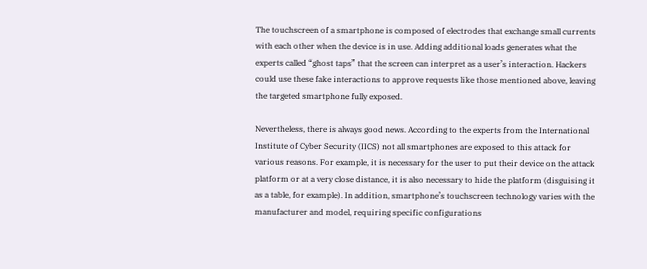The touchscreen of a smartphone is composed of electrodes that exchange small currents with each other when the device is in use. Adding additional loads generates what the experts called “ghost taps” that the screen can interpret as a user’s interaction. Hackers could use these fake interactions to approve requests like those mentioned above, leaving the targeted smartphone fully exposed.

Nevertheless, there is always good news. According to the experts from the International Institute of Cyber Security (IICS) not all smartphones are exposed to this attack for various reasons. For example, it is necessary for the user to put their device on the attack platform or at a very close distance, it is also necessary to hide the platform (disguising it as a table, for example). In addition, smartphone’s touchscreen technology varies with the manufacturer and model, requiring specific configurations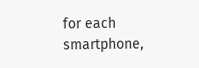for each smartphone,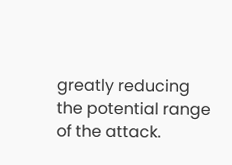greatly reducing the potential range of the attack.